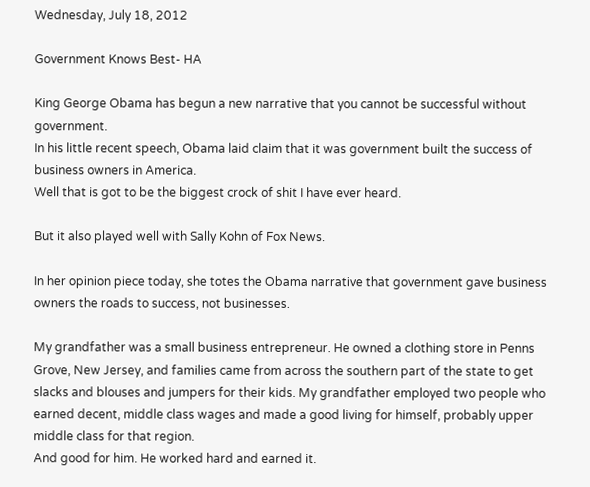Wednesday, July 18, 2012

Government Knows Best- HA

King George Obama has begun a new narrative that you cannot be successful without government.
In his little recent speech, Obama laid claim that it was government built the success of business owners in America.
Well that is got to be the biggest crock of shit I have ever heard.

But it also played well with Sally Kohn of Fox News.

In her opinion piece today, she totes the Obama narrative that government gave business owners the roads to success, not businesses.

My grandfather was a small business entrepreneur. He owned a clothing store in Penns Grove, New Jersey, and families came from across the southern part of the state to get slacks and blouses and jumpers for their kids. My grandfather employed two people who earned decent, middle class wages and made a good living for himself, probably upper middle class for that region.
And good for him. He worked hard and earned it.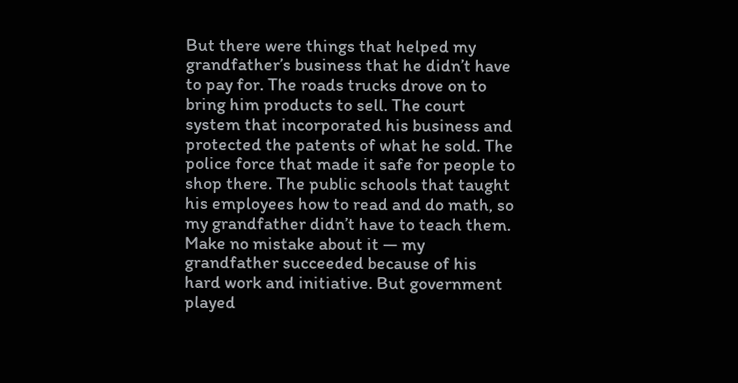But there were things that helped my grandfather’s business that he didn’t have to pay for. The roads trucks drove on to bring him products to sell. The court system that incorporated his business and protected the patents of what he sold. The police force that made it safe for people to shop there. The public schools that taught his employees how to read and do math, so my grandfather didn’t have to teach them. Make no mistake about it — my grandfather succeeded because of his hard work and initiative. But government played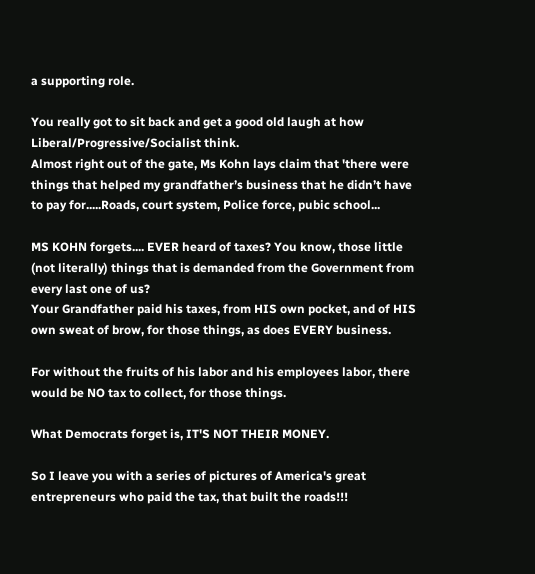a supporting role.

You really got to sit back and get a good old laugh at how Liberal/Progressive/Socialist think.
Almost right out of the gate, Ms Kohn lays claim that 'there were things that helped my grandfather’s business that he didn’t have to pay for.....Roads, court system, Police force, pubic school...

MS KOHN forgets.... EVER heard of taxes? You know, those little (not literally) things that is demanded from the Government from every last one of us?
Your Grandfather paid his taxes, from HIS own pocket, and of HIS own sweat of brow, for those things, as does EVERY business.

For without the fruits of his labor and his employees labor, there would be NO tax to collect, for those things.

What Democrats forget is, IT'S NOT THEIR MONEY.

So I leave you with a series of pictures of America's great entrepreneurs who paid the tax, that built the roads!!!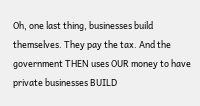Oh, one last thing, businesses build themselves. They pay the tax. And the government THEN uses OUR money to have private businesses BUILD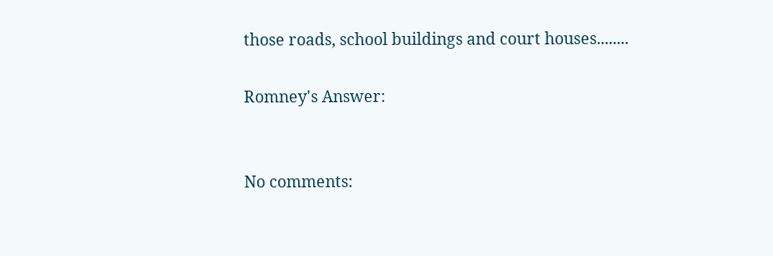those roads, school buildings and court houses........

Romney's Answer:


No comments: